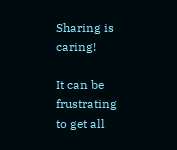Sharing is caring!

It can be frustrating to get all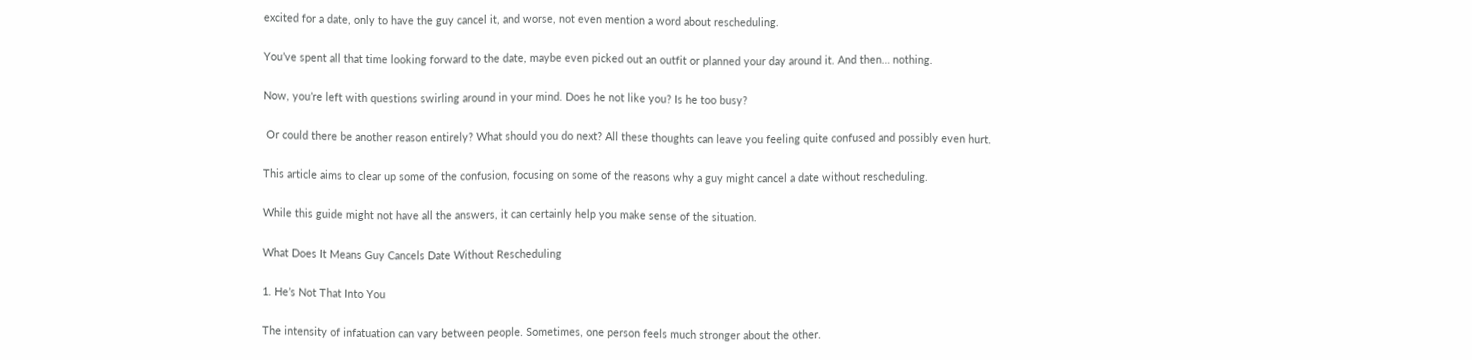excited for a date, only to have the guy cancel it, and worse, not even mention a word about rescheduling.

You’ve spent all that time looking forward to the date, maybe even picked out an outfit or planned your day around it. And then… nothing.

Now, you’re left with questions swirling around in your mind. Does he not like you? Is he too busy?

 Or could there be another reason entirely? What should you do next? All these thoughts can leave you feeling quite confused and possibly even hurt.

This article aims to clear up some of the confusion, focusing on some of the reasons why a guy might cancel a date without rescheduling.

While this guide might not have all the answers, it can certainly help you make sense of the situation.

What Does It Means Guy Cancels Date Without Rescheduling

1. He’s Not That Into You

The intensity of infatuation can vary between people. Sometimes, one person feels much stronger about the other.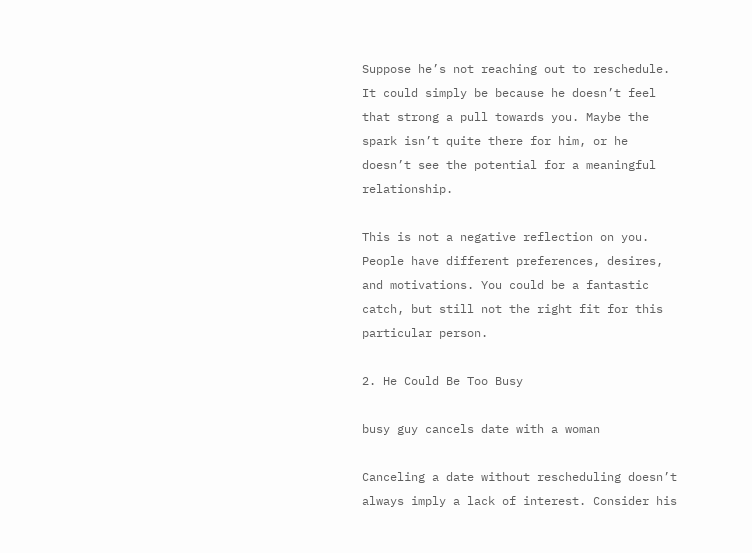Suppose he’s not reaching out to reschedule. It could simply be because he doesn’t feel that strong a pull towards you. Maybe the spark isn’t quite there for him, or he doesn’t see the potential for a meaningful relationship.

This is not a negative reflection on you. People have different preferences, desires, and motivations. You could be a fantastic catch, but still not the right fit for this particular person.

2. He Could Be Too Busy

busy guy cancels date with a woman

Canceling a date without rescheduling doesn’t always imply a lack of interest. Consider his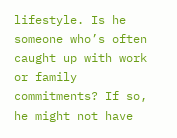lifestyle. Is he someone who’s often caught up with work or family commitments? If so, he might not have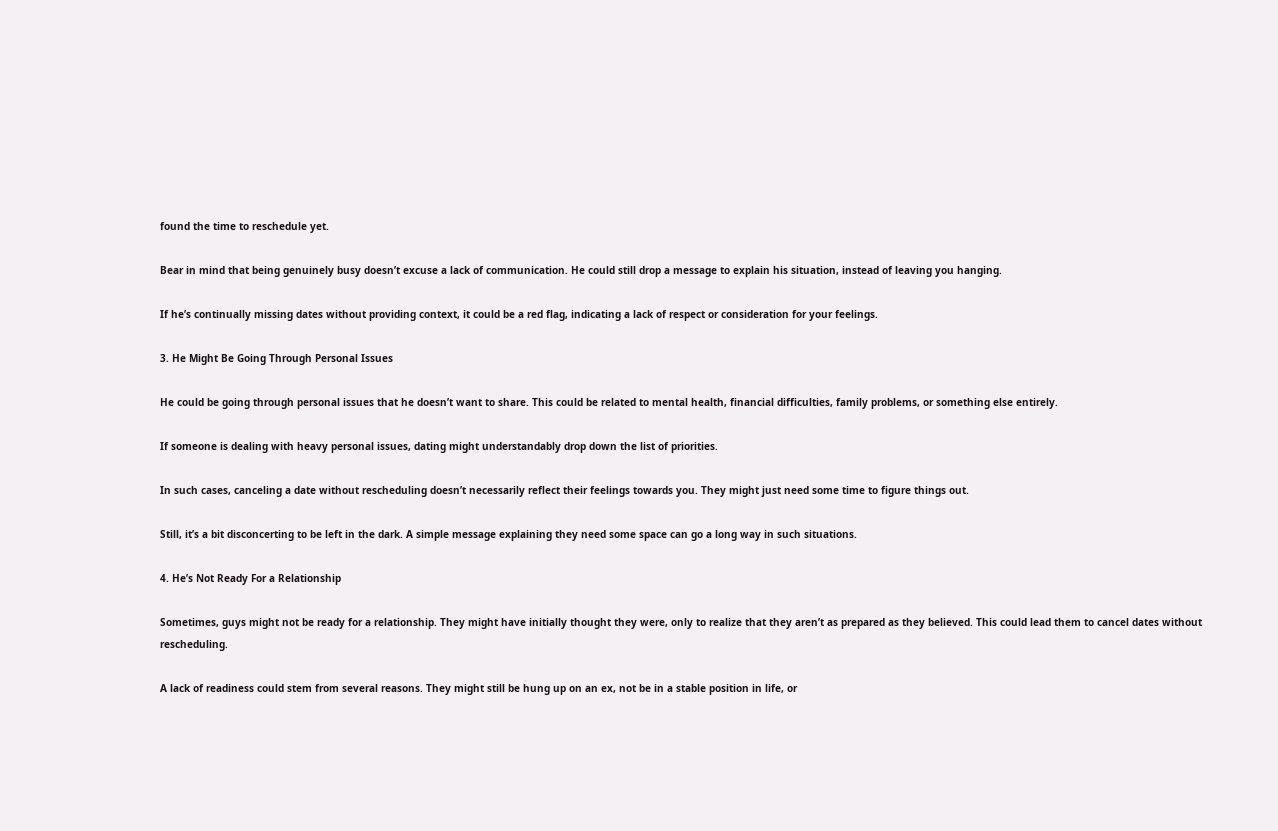found the time to reschedule yet.

Bear in mind that being genuinely busy doesn’t excuse a lack of communication. He could still drop a message to explain his situation, instead of leaving you hanging.

If he’s continually missing dates without providing context, it could be a red flag, indicating a lack of respect or consideration for your feelings.

3. He Might Be Going Through Personal Issues

He could be going through personal issues that he doesn’t want to share. This could be related to mental health, financial difficulties, family problems, or something else entirely.

If someone is dealing with heavy personal issues, dating might understandably drop down the list of priorities.

In such cases, canceling a date without rescheduling doesn’t necessarily reflect their feelings towards you. They might just need some time to figure things out.

Still, it’s a bit disconcerting to be left in the dark. A simple message explaining they need some space can go a long way in such situations.

4. He’s Not Ready For a Relationship

Sometimes, guys might not be ready for a relationship. They might have initially thought they were, only to realize that they aren’t as prepared as they believed. This could lead them to cancel dates without rescheduling.

A lack of readiness could stem from several reasons. They might still be hung up on an ex, not be in a stable position in life, or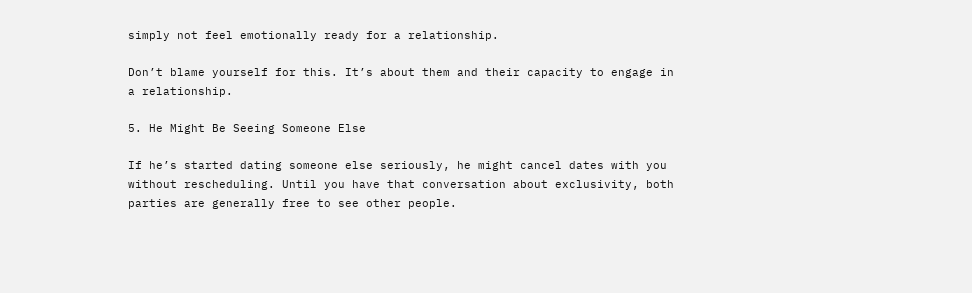simply not feel emotionally ready for a relationship.

Don’t blame yourself for this. It’s about them and their capacity to engage in a relationship.

5. He Might Be Seeing Someone Else

If he’s started dating someone else seriously, he might cancel dates with you without rescheduling. Until you have that conversation about exclusivity, both parties are generally free to see other people.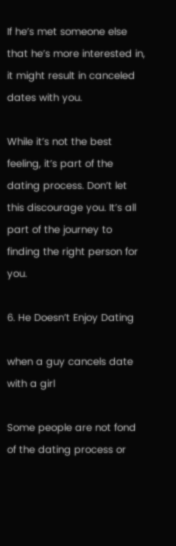If he’s met someone else that he’s more interested in, it might result in canceled dates with you.

While it’s not the best feeling, it’s part of the dating process. Don’t let this discourage you. It’s all part of the journey to finding the right person for you.

6. He Doesn’t Enjoy Dating

when a guy cancels date with a girl

Some people are not fond of the dating process or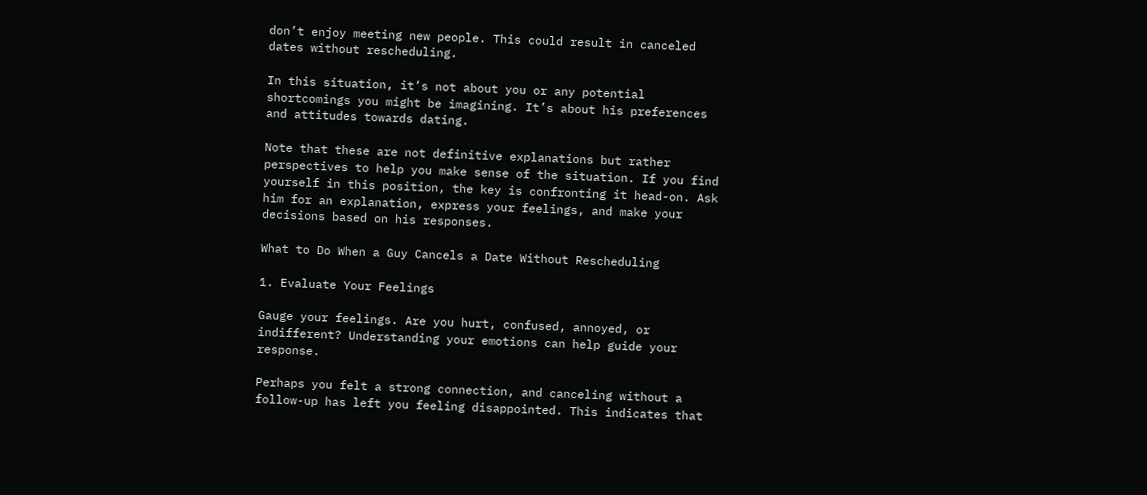don’t enjoy meeting new people. This could result in canceled dates without rescheduling.

In this situation, it’s not about you or any potential shortcomings you might be imagining. It’s about his preferences and attitudes towards dating.

Note that these are not definitive explanations but rather perspectives to help you make sense of the situation. If you find yourself in this position, the key is confronting it head-on. Ask him for an explanation, express your feelings, and make your decisions based on his responses.

What to Do When a Guy Cancels a Date Without Rescheduling

1. Evaluate Your Feelings

Gauge your feelings. Are you hurt, confused, annoyed, or indifferent? Understanding your emotions can help guide your response.

Perhaps you felt a strong connection, and canceling without a follow-up has left you feeling disappointed. This indicates that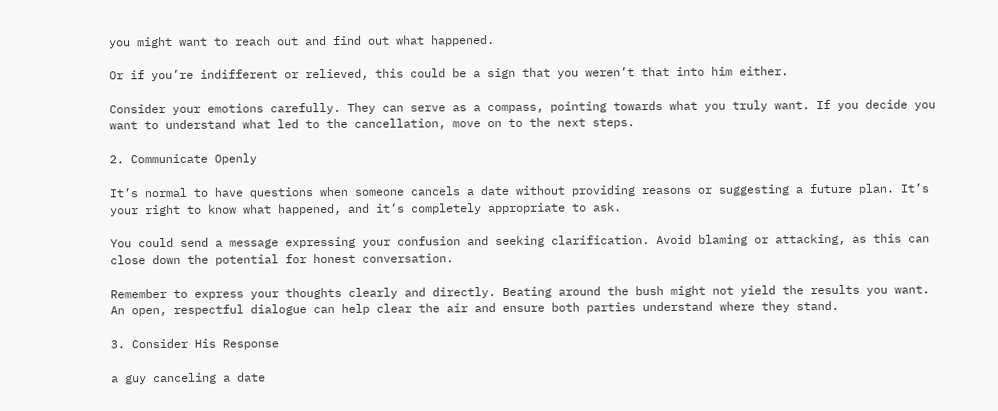you might want to reach out and find out what happened.

Or if you’re indifferent or relieved, this could be a sign that you weren’t that into him either.

Consider your emotions carefully. They can serve as a compass, pointing towards what you truly want. If you decide you want to understand what led to the cancellation, move on to the next steps.

2. Communicate Openly

It’s normal to have questions when someone cancels a date without providing reasons or suggesting a future plan. It’s your right to know what happened, and it’s completely appropriate to ask.

You could send a message expressing your confusion and seeking clarification. Avoid blaming or attacking, as this can close down the potential for honest conversation.

Remember to express your thoughts clearly and directly. Beating around the bush might not yield the results you want. An open, respectful dialogue can help clear the air and ensure both parties understand where they stand.

3. Consider His Response

a guy canceling a date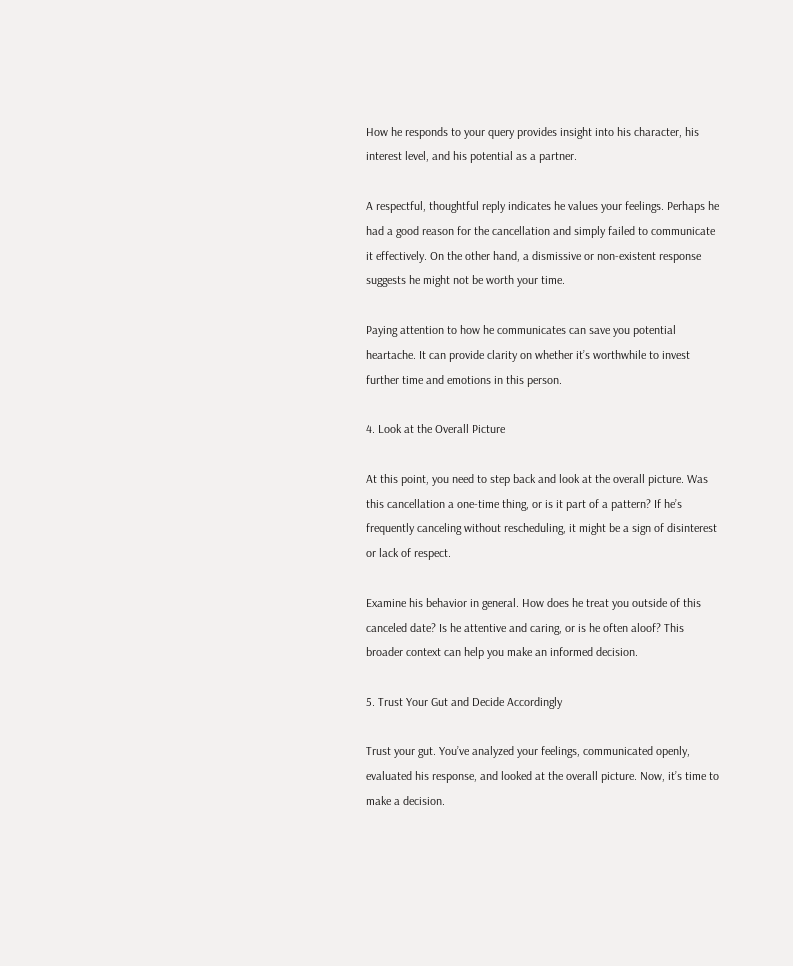How he responds to your query provides insight into his character, his interest level, and his potential as a partner.

A respectful, thoughtful reply indicates he values your feelings. Perhaps he had a good reason for the cancellation and simply failed to communicate it effectively. On the other hand, a dismissive or non-existent response suggests he might not be worth your time.

Paying attention to how he communicates can save you potential heartache. It can provide clarity on whether it’s worthwhile to invest further time and emotions in this person.

4. Look at the Overall Picture

At this point, you need to step back and look at the overall picture. Was this cancellation a one-time thing, or is it part of a pattern? If he’s frequently canceling without rescheduling, it might be a sign of disinterest or lack of respect.

Examine his behavior in general. How does he treat you outside of this canceled date? Is he attentive and caring, or is he often aloof? This broader context can help you make an informed decision.

5. Trust Your Gut and Decide Accordingly

Trust your gut. You’ve analyzed your feelings, communicated openly, evaluated his response, and looked at the overall picture. Now, it’s time to make a decision.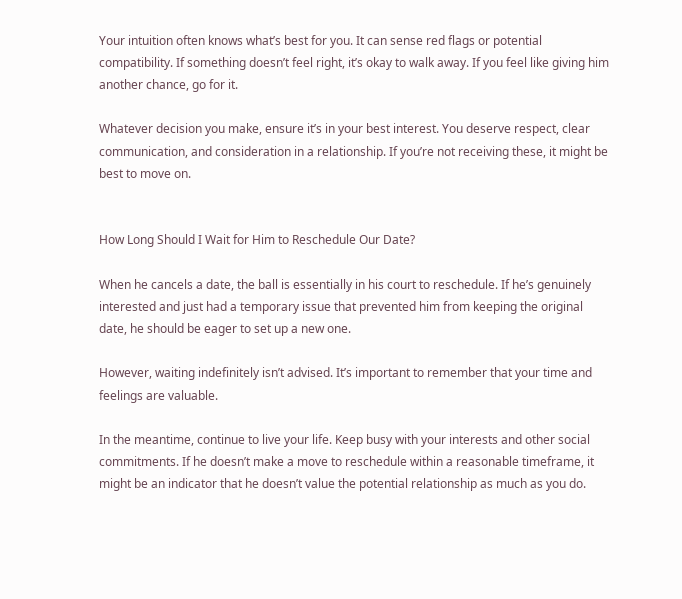Your intuition often knows what’s best for you. It can sense red flags or potential compatibility. If something doesn’t feel right, it’s okay to walk away. If you feel like giving him another chance, go for it.

Whatever decision you make, ensure it’s in your best interest. You deserve respect, clear communication, and consideration in a relationship. If you’re not receiving these, it might be best to move on.


How Long Should I Wait for Him to Reschedule Our Date?

When he cancels a date, the ball is essentially in his court to reschedule. If he’s genuinely interested and just had a temporary issue that prevented him from keeping the original date, he should be eager to set up a new one.

However, waiting indefinitely isn’t advised. It’s important to remember that your time and feelings are valuable.

In the meantime, continue to live your life. Keep busy with your interests and other social commitments. If he doesn’t make a move to reschedule within a reasonable timeframe, it might be an indicator that he doesn’t value the potential relationship as much as you do.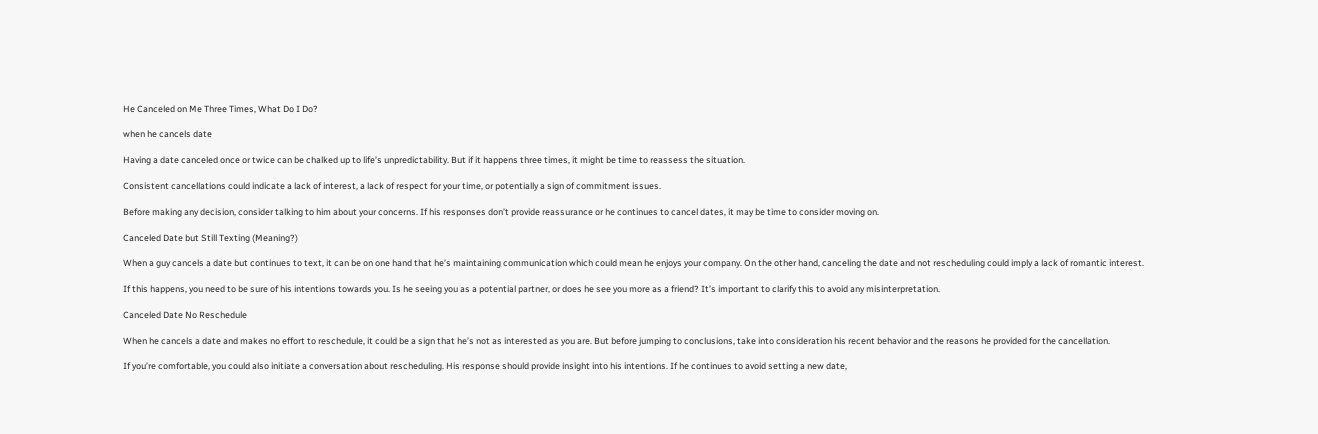He Canceled on Me Three Times, What Do I Do?

when he cancels date

Having a date canceled once or twice can be chalked up to life’s unpredictability. But if it happens three times, it might be time to reassess the situation.

Consistent cancellations could indicate a lack of interest, a lack of respect for your time, or potentially a sign of commitment issues.

Before making any decision, consider talking to him about your concerns. If his responses don’t provide reassurance or he continues to cancel dates, it may be time to consider moving on.

Canceled Date but Still Texting (Meaning?)

When a guy cancels a date but continues to text, it can be on one hand that he’s maintaining communication which could mean he enjoys your company. On the other hand, canceling the date and not rescheduling could imply a lack of romantic interest.

If this happens, you need to be sure of his intentions towards you. Is he seeing you as a potential partner, or does he see you more as a friend? It’s important to clarify this to avoid any misinterpretation.

Canceled Date No Reschedule

When he cancels a date and makes no effort to reschedule, it could be a sign that he’s not as interested as you are. But before jumping to conclusions, take into consideration his recent behavior and the reasons he provided for the cancellation.

If you’re comfortable, you could also initiate a conversation about rescheduling. His response should provide insight into his intentions. If he continues to avoid setting a new date,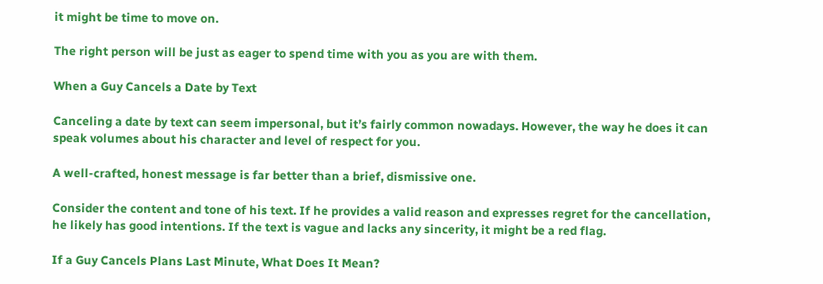it might be time to move on.

The right person will be just as eager to spend time with you as you are with them.

When a Guy Cancels a Date by Text

Canceling a date by text can seem impersonal, but it’s fairly common nowadays. However, the way he does it can speak volumes about his character and level of respect for you.

A well-crafted, honest message is far better than a brief, dismissive one.

Consider the content and tone of his text. If he provides a valid reason and expresses regret for the cancellation, he likely has good intentions. If the text is vague and lacks any sincerity, it might be a red flag.

If a Guy Cancels Plans Last Minute, What Does It Mean?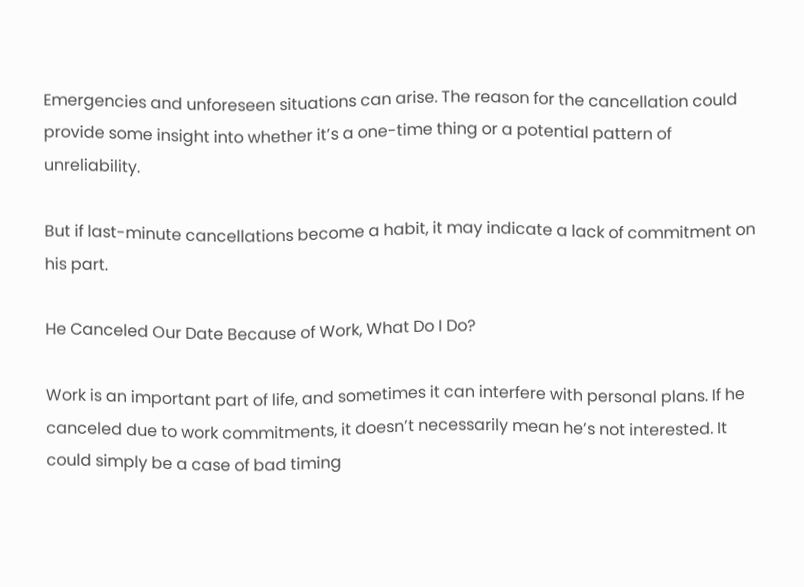Emergencies and unforeseen situations can arise. The reason for the cancellation could provide some insight into whether it’s a one-time thing or a potential pattern of unreliability.

But if last-minute cancellations become a habit, it may indicate a lack of commitment on his part.

He Canceled Our Date Because of Work, What Do I Do?

Work is an important part of life, and sometimes it can interfere with personal plans. If he canceled due to work commitments, it doesn’t necessarily mean he’s not interested. It could simply be a case of bad timing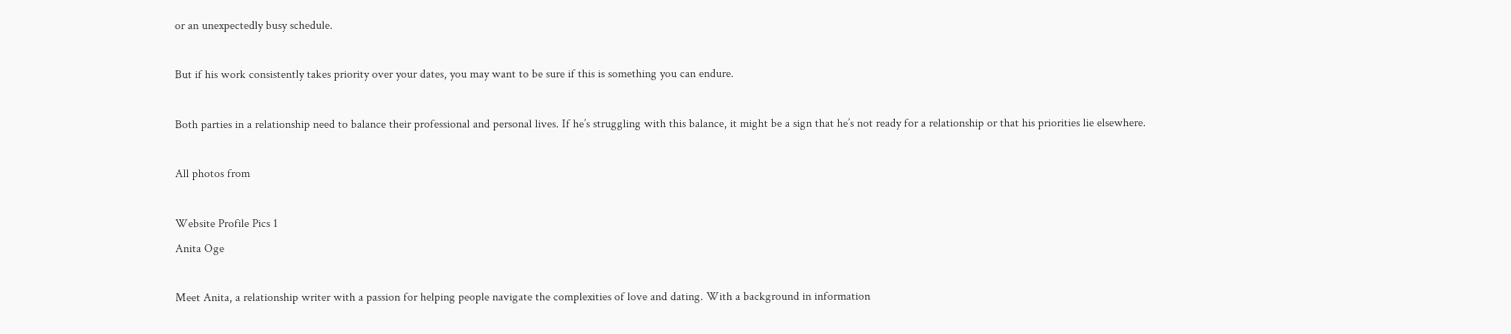or an unexpectedly busy schedule.

But if his work consistently takes priority over your dates, you may want to be sure if this is something you can endure.

Both parties in a relationship need to balance their professional and personal lives. If he’s struggling with this balance, it might be a sign that he’s not ready for a relationship or that his priorities lie elsewhere.

All photos from

Website Profile Pics 1
Anita Oge

Meet Anita, a relationship writer with a passion for helping people navigate the complexities of love and dating. With a background in information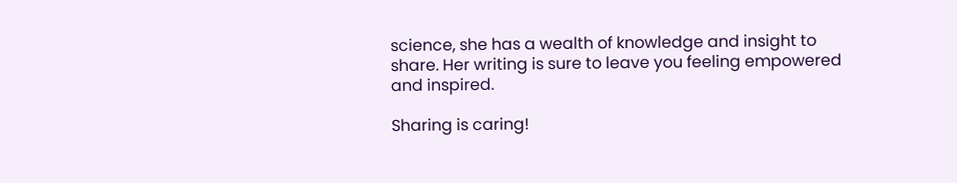science, she has a wealth of knowledge and insight to share. Her writing is sure to leave you feeling empowered and inspired.

Sharing is caring!